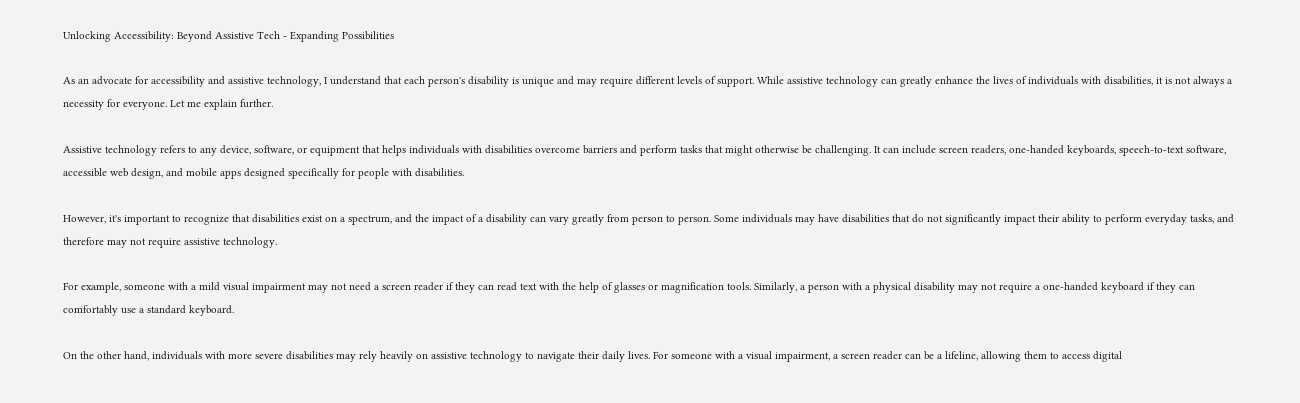Unlocking Accessibility: Beyond Assistive Tech - Expanding Possibilities

As an advocate for accessibility and assistive technology, I understand that each person's disability is unique and may require different levels of support. While assistive technology can greatly enhance the lives of individuals with disabilities, it is not always a necessity for everyone. Let me explain further.

Assistive technology refers to any device, software, or equipment that helps individuals with disabilities overcome barriers and perform tasks that might otherwise be challenging. It can include screen readers, one-handed keyboards, speech-to-text software, accessible web design, and mobile apps designed specifically for people with disabilities.

However, it's important to recognize that disabilities exist on a spectrum, and the impact of a disability can vary greatly from person to person. Some individuals may have disabilities that do not significantly impact their ability to perform everyday tasks, and therefore may not require assistive technology.

For example, someone with a mild visual impairment may not need a screen reader if they can read text with the help of glasses or magnification tools. Similarly, a person with a physical disability may not require a one-handed keyboard if they can comfortably use a standard keyboard.

On the other hand, individuals with more severe disabilities may rely heavily on assistive technology to navigate their daily lives. For someone with a visual impairment, a screen reader can be a lifeline, allowing them to access digital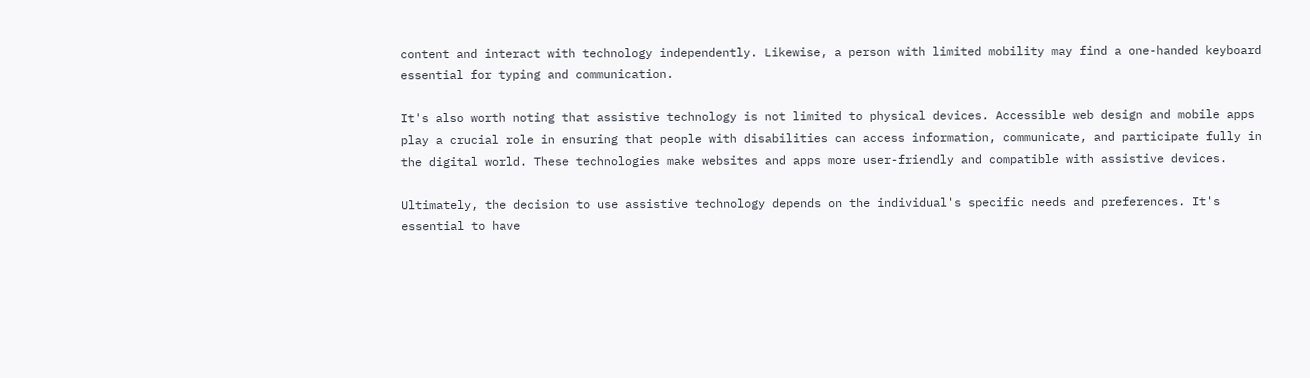content and interact with technology independently. Likewise, a person with limited mobility may find a one-handed keyboard essential for typing and communication.

It's also worth noting that assistive technology is not limited to physical devices. Accessible web design and mobile apps play a crucial role in ensuring that people with disabilities can access information, communicate, and participate fully in the digital world. These technologies make websites and apps more user-friendly and compatible with assistive devices.

Ultimately, the decision to use assistive technology depends on the individual's specific needs and preferences. It's essential to have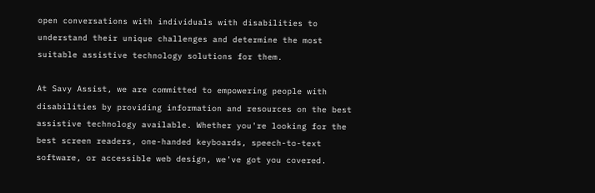open conversations with individuals with disabilities to understand their unique challenges and determine the most suitable assistive technology solutions for them.

At Savy Assist, we are committed to empowering people with disabilities by providing information and resources on the best assistive technology available. Whether you're looking for the best screen readers, one-handed keyboards, speech-to-text software, or accessible web design, we've got you covered.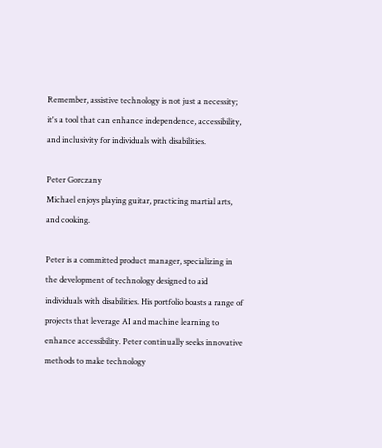Remember, assistive technology is not just a necessity; it's a tool that can enhance independence, accessibility, and inclusivity for individuals with disabilities.

Peter Gorczany
Michael enjoys playing guitar, practicing martial arts, and cooking.

Peter is a committed product manager, specializing in the development of technology designed to aid individuals with disabilities. His portfolio boasts a range of projects that leverage AI and machine learning to enhance accessibility. Peter continually seeks innovative methods to make technology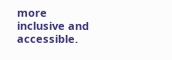more inclusive and accessible.